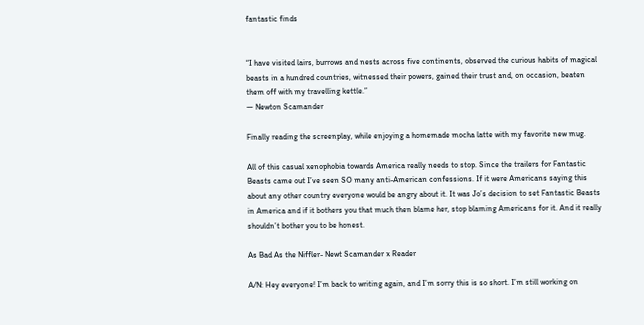fantastic finds


“I have visited lairs, burrows and nests across five continents, observed the curious habits of magical beasts in a hundred countries, witnessed their powers, gained their trust and, on occasion, beaten them off with my travelling kettle.”
— Newton Scamander

Finally reading the screenplay, while enjoying a homemade mocha latte with my favorite new mug.

All of this casual xenophobia towards America really needs to stop. Since the trailers for Fantastic Beasts came out I’ve seen SO many anti-American confessions. If it were Americans saying this about any other country everyone would be angry about it. It was Jo’s decision to set Fantastic Beasts in America and if it bothers you that much then blame her, stop blaming Americans for it. And it really shouldn’t bother you to be honest.

As Bad As the Niffler- Newt Scamander x Reader

A/N: Hey everyone! I’m back to writing again, and I’m sorry this is so short. I’m still working on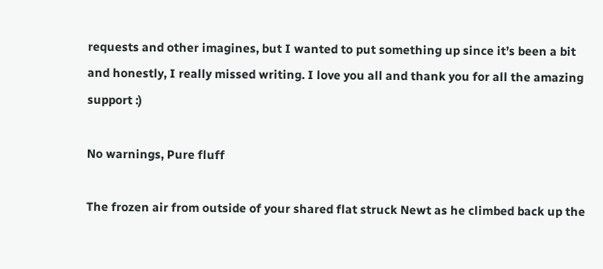requests and other imagines, but I wanted to put something up since it’s been a bit and honestly, I really missed writing. I love you all and thank you for all the amazing support :)

No warnings, Pure fluff

The frozen air from outside of your shared flat struck Newt as he climbed back up the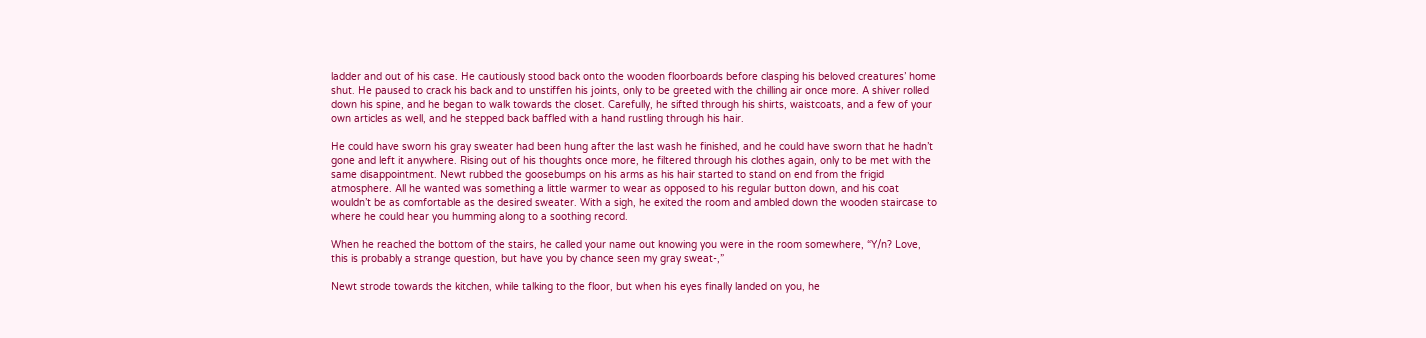ladder and out of his case. He cautiously stood back onto the wooden floorboards before clasping his beloved creatures’ home shut. He paused to crack his back and to unstiffen his joints, only to be greeted with the chilling air once more. A shiver rolled down his spine, and he began to walk towards the closet. Carefully, he sifted through his shirts, waistcoats, and a few of your own articles as well, and he stepped back baffled with a hand rustling through his hair.

He could have sworn his gray sweater had been hung after the last wash he finished, and he could have sworn that he hadn’t gone and left it anywhere. Rising out of his thoughts once more, he filtered through his clothes again, only to be met with the same disappointment. Newt rubbed the goosebumps on his arms as his hair started to stand on end from the frigid atmosphere. All he wanted was something a little warmer to wear as opposed to his regular button down, and his coat wouldn’t be as comfortable as the desired sweater. With a sigh, he exited the room and ambled down the wooden staircase to where he could hear you humming along to a soothing record.

When he reached the bottom of the stairs, he called your name out knowing you were in the room somewhere, “Y/n? Love, this is probably a strange question, but have you by chance seen my gray sweat-,”

Newt strode towards the kitchen, while talking to the floor, but when his eyes finally landed on you, he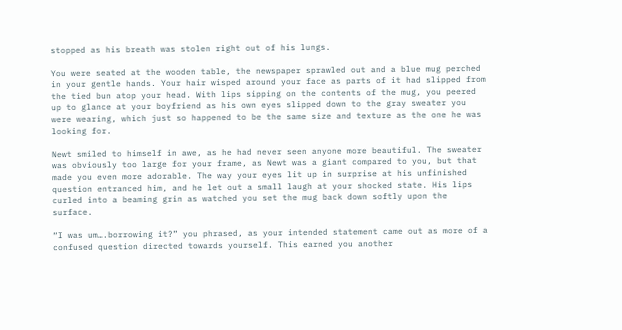stopped as his breath was stolen right out of his lungs.

You were seated at the wooden table, the newspaper sprawled out and a blue mug perched in your gentle hands. Your hair wisped around your face as parts of it had slipped from the tied bun atop your head. With lips sipping on the contents of the mug, you peered up to glance at your boyfriend as his own eyes slipped down to the gray sweater you were wearing, which just so happened to be the same size and texture as the one he was looking for.

Newt smiled to himself in awe, as he had never seen anyone more beautiful. The sweater was obviously too large for your frame, as Newt was a giant compared to you, but that made you even more adorable. The way your eyes lit up in surprise at his unfinished question entranced him, and he let out a small laugh at your shocked state. His lips curled into a beaming grin as watched you set the mug back down softly upon the surface.

“I was um….borrowing it?” you phrased, as your intended statement came out as more of a confused question directed towards yourself. This earned you another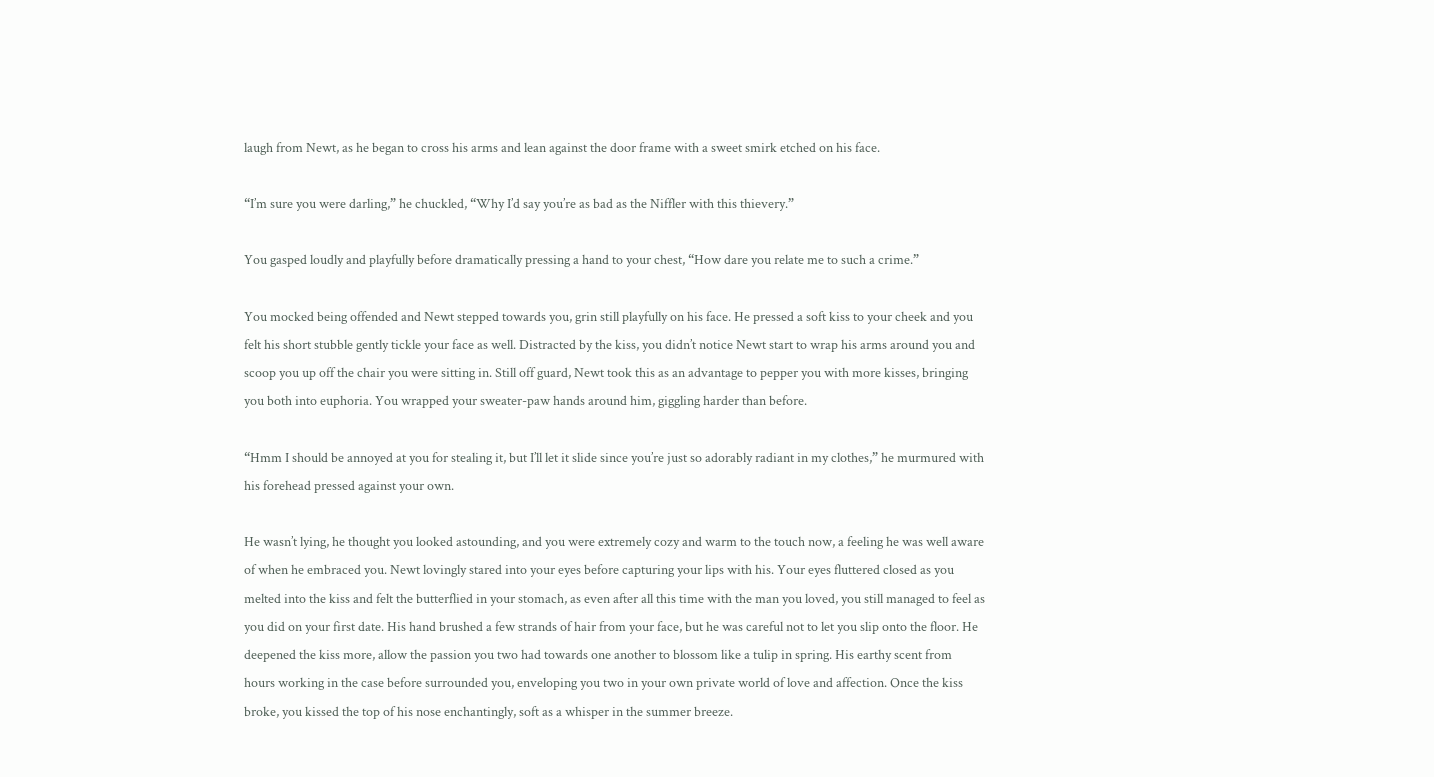laugh from Newt, as he began to cross his arms and lean against the door frame with a sweet smirk etched on his face.

“I’m sure you were darling,” he chuckled, “Why I’d say you’re as bad as the Niffler with this thievery.”

You gasped loudly and playfully before dramatically pressing a hand to your chest, “How dare you relate me to such a crime.”

You mocked being offended and Newt stepped towards you, grin still playfully on his face. He pressed a soft kiss to your cheek and you felt his short stubble gently tickle your face as well. Distracted by the kiss, you didn’t notice Newt start to wrap his arms around you and scoop you up off the chair you were sitting in. Still off guard, Newt took this as an advantage to pepper you with more kisses, bringing you both into euphoria. You wrapped your sweater-paw hands around him, giggling harder than before.

“Hmm I should be annoyed at you for stealing it, but I’ll let it slide since you’re just so adorably radiant in my clothes,” he murmured with his forehead pressed against your own.

He wasn’t lying, he thought you looked astounding, and you were extremely cozy and warm to the touch now, a feeling he was well aware of when he embraced you. Newt lovingly stared into your eyes before capturing your lips with his. Your eyes fluttered closed as you melted into the kiss and felt the butterflied in your stomach, as even after all this time with the man you loved, you still managed to feel as you did on your first date. His hand brushed a few strands of hair from your face, but he was careful not to let you slip onto the floor. He deepened the kiss more, allow the passion you two had towards one another to blossom like a tulip in spring. His earthy scent from hours working in the case before surrounded you, enveloping you two in your own private world of love and affection. Once the kiss broke, you kissed the top of his nose enchantingly, soft as a whisper in the summer breeze.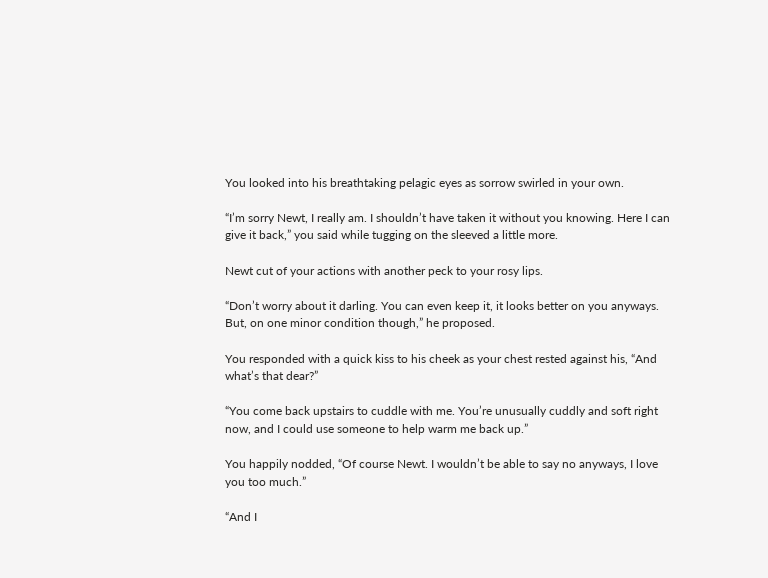You looked into his breathtaking pelagic eyes as sorrow swirled in your own.

“I’m sorry Newt, I really am. I shouldn’t have taken it without you knowing. Here I can give it back,” you said while tugging on the sleeved a little more.

Newt cut of your actions with another peck to your rosy lips.

“Don’t worry about it darling. You can even keep it, it looks better on you anyways. But, on one minor condition though,” he proposed.

You responded with a quick kiss to his cheek as your chest rested against his, “And what’s that dear?”

“You come back upstairs to cuddle with me. You’re unusually cuddly and soft right now, and I could use someone to help warm me back up.”

You happily nodded, “Of course Newt. I wouldn’t be able to say no anyways, I love you too much.”

“And I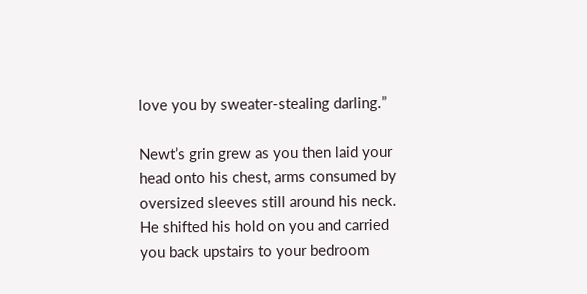love you by sweater-stealing darling.”

Newt’s grin grew as you then laid your head onto his chest, arms consumed by oversized sleeves still around his neck. He shifted his hold on you and carried you back upstairs to your bedroom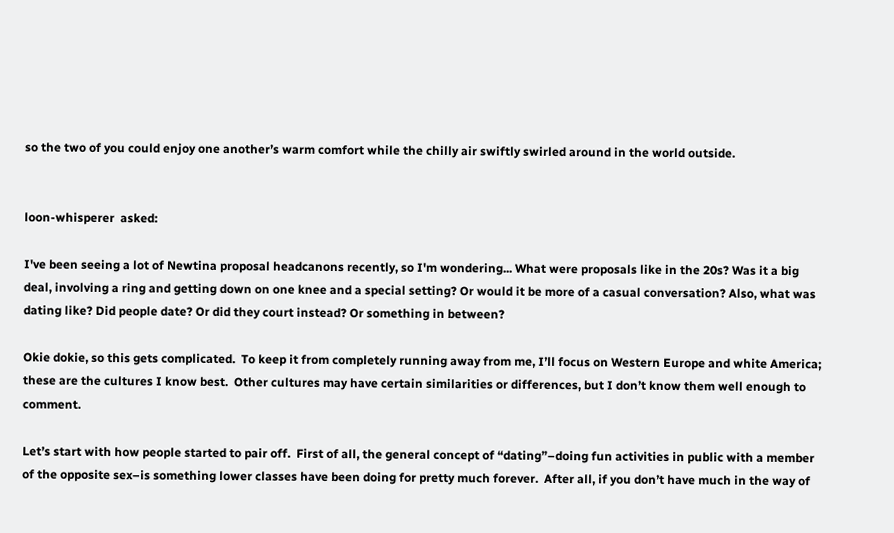so the two of you could enjoy one another’s warm comfort while the chilly air swiftly swirled around in the world outside.


loon-whisperer  asked:

I've been seeing a lot of Newtina proposal headcanons recently, so I'm wondering... What were proposals like in the 20s? Was it a big deal, involving a ring and getting down on one knee and a special setting? Or would it be more of a casual conversation? Also, what was dating like? Did people date? Or did they court instead? Or something in between?

Okie dokie, so this gets complicated.  To keep it from completely running away from me, I’ll focus on Western Europe and white America; these are the cultures I know best.  Other cultures may have certain similarities or differences, but I don’t know them well enough to comment.

Let’s start with how people started to pair off.  First of all, the general concept of “dating”–doing fun activities in public with a member of the opposite sex–is something lower classes have been doing for pretty much forever.  After all, if you don’t have much in the way of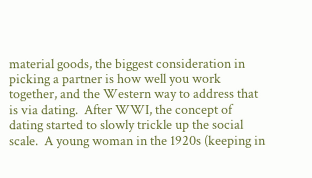material goods, the biggest consideration in picking a partner is how well you work together, and the Western way to address that is via dating.  After WWI, the concept of dating started to slowly trickle up the social scale.  A young woman in the 1920s (keeping in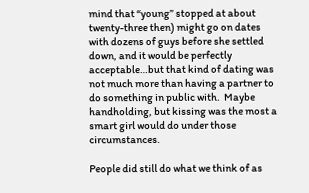mind that “young” stopped at about twenty-three then) might go on dates with dozens of guys before she settled down, and it would be perfectly acceptable…but that kind of dating was not much more than having a partner to do something in public with.  Maybe handholding, but kissing was the most a smart girl would do under those circumstances.

People did still do what we think of as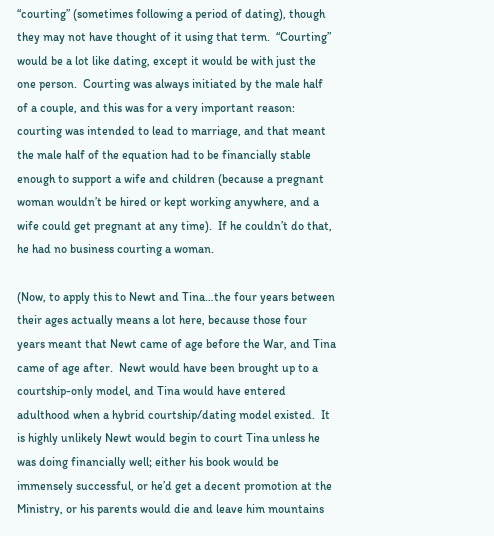“courting” (sometimes following a period of dating), though they may not have thought of it using that term.  “Courting” would be a lot like dating, except it would be with just the one person.  Courting was always initiated by the male half of a couple, and this was for a very important reason: courting was intended to lead to marriage, and that meant the male half of the equation had to be financially stable enough to support a wife and children (because a pregnant woman wouldn’t be hired or kept working anywhere, and a wife could get pregnant at any time).  If he couldn’t do that, he had no business courting a woman.

(Now, to apply this to Newt and Tina…the four years between their ages actually means a lot here, because those four years meant that Newt came of age before the War, and Tina came of age after.  Newt would have been brought up to a courtship-only model, and Tina would have entered adulthood when a hybrid courtship/dating model existed.  It is highly unlikely Newt would begin to court Tina unless he was doing financially well; either his book would be immensely successful, or he’d get a decent promotion at the Ministry, or his parents would die and leave him mountains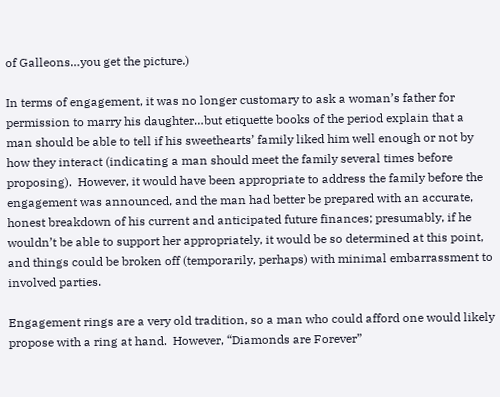of Galleons…you get the picture.)

In terms of engagement, it was no longer customary to ask a woman’s father for permission to marry his daughter…but etiquette books of the period explain that a man should be able to tell if his sweethearts’ family liked him well enough or not by how they interact (indicating a man should meet the family several times before proposing).  However, it would have been appropriate to address the family before the engagement was announced, and the man had better be prepared with an accurate, honest breakdown of his current and anticipated future finances; presumably, if he wouldn’t be able to support her appropriately, it would be so determined at this point, and things could be broken off (temporarily, perhaps) with minimal embarrassment to involved parties.

Engagement rings are a very old tradition, so a man who could afford one would likely propose with a ring at hand.  However, “Diamonds are Forever”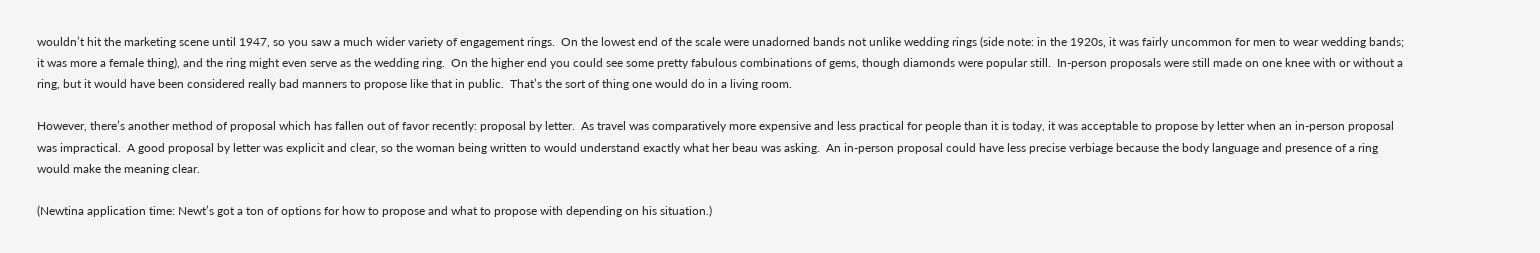wouldn’t hit the marketing scene until 1947, so you saw a much wider variety of engagement rings.  On the lowest end of the scale were unadorned bands not unlike wedding rings (side note: in the 1920s, it was fairly uncommon for men to wear wedding bands; it was more a female thing), and the ring might even serve as the wedding ring.  On the higher end you could see some pretty fabulous combinations of gems, though diamonds were popular still.  In-person proposals were still made on one knee with or without a ring, but it would have been considered really bad manners to propose like that in public.  That’s the sort of thing one would do in a living room.

However, there’s another method of proposal which has fallen out of favor recently: proposal by letter.  As travel was comparatively more expensive and less practical for people than it is today, it was acceptable to propose by letter when an in-person proposal was impractical.  A good proposal by letter was explicit and clear, so the woman being written to would understand exactly what her beau was asking.  An in-person proposal could have less precise verbiage because the body language and presence of a ring would make the meaning clear.

(Newtina application time: Newt’s got a ton of options for how to propose and what to propose with depending on his situation.)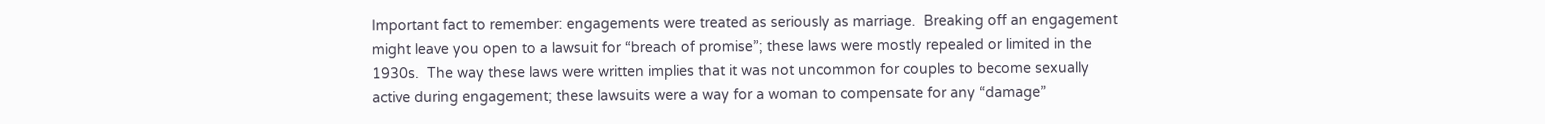Important fact to remember: engagements were treated as seriously as marriage.  Breaking off an engagement might leave you open to a lawsuit for “breach of promise”; these laws were mostly repealed or limited in the 1930s.  The way these laws were written implies that it was not uncommon for couples to become sexually active during engagement; these lawsuits were a way for a woman to compensate for any “damage”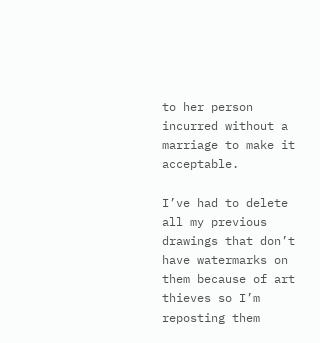to her person incurred without a marriage to make it acceptable.

I’ve had to delete all my previous drawings that don’t have watermarks on them because of art thieves so I’m reposting them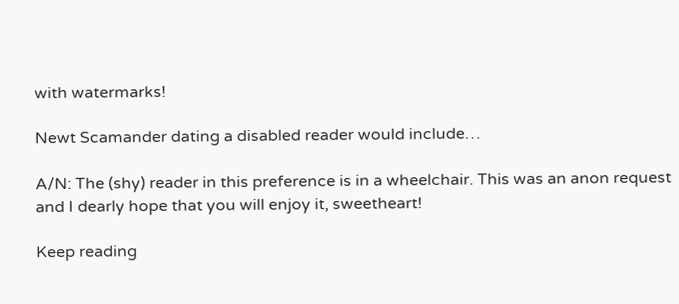with watermarks!

Newt Scamander dating a disabled reader would include…

A/N: The (shy) reader in this preference is in a wheelchair. This was an anon request and I dearly hope that you will enjoy it, sweetheart!

Keep reading